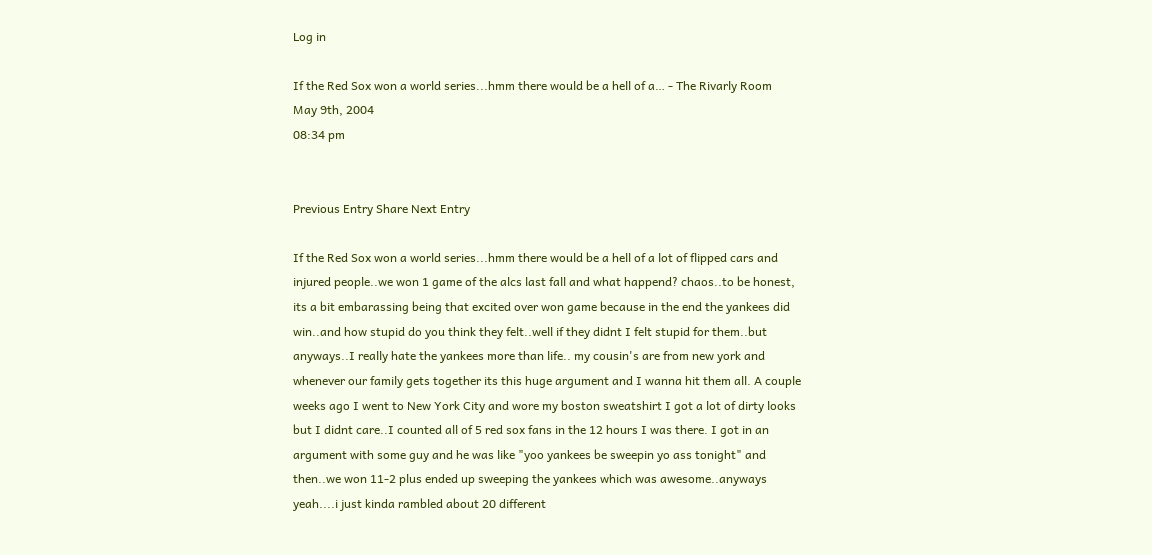Log in

If the Red Sox won a world series...hmm there would be a hell of a… - The Rivarly Room
May 9th, 2004
08:34 pm


Previous Entry Share Next Entry

If the Red Sox won a world series...hmm there would be a hell of a lot of flipped cars and injured people..we won 1 game of the alcs last fall and what happend? chaos..to be honest, its a bit embarassing being that excited over won game because in the end the yankees did win..and how stupid do you think they felt..well if they didnt I felt stupid for them..but anyways..I really hate the yankees more than life.. my cousin's are from new york and whenever our family gets together its this huge argument and I wanna hit them all. A couple weeks ago I went to New York City and wore my boston sweatshirt I got a lot of dirty looks but I didnt care..I counted all of 5 red sox fans in the 12 hours I was there. I got in an argument with some guy and he was like "yoo yankees be sweepin yo ass tonight" and then..we won 11-2 plus ended up sweeping the yankees which was awesome..anyways yeah....i just kinda rambled about 20 different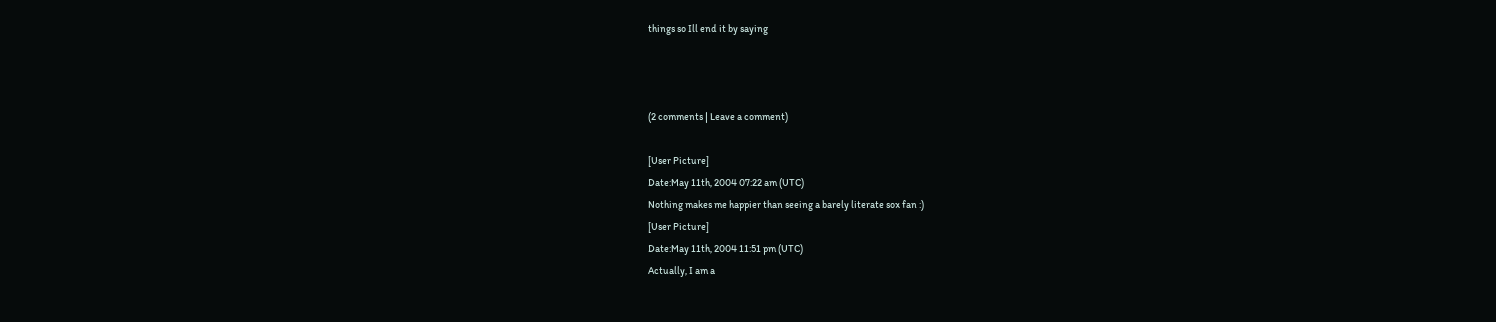things so Ill end it by saying



(2 comments | Leave a comment)

[User Picture]
Date:May 11th, 2004 07:22 am (UTC)
Nothing makes me happier than seeing a barely literate sox fan :)
[User Picture]
Date:May 11th, 2004 11:51 pm (UTC)
Actually, I am a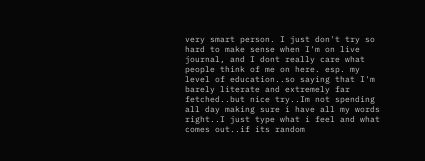very smart person. I just don't try so hard to make sense when I'm on live journal, and I dont really care what people think of me on here. esp. my level of education..so saying that I'm barely literate and extremely far fetched..but nice try..Im not spending all day making sure i have all my words right..I just type what i feel and what comes out..if its random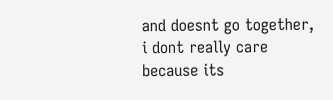and doesnt go together, i dont really care because its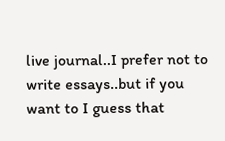live journal..I prefer not to write essays..but if you want to I guess that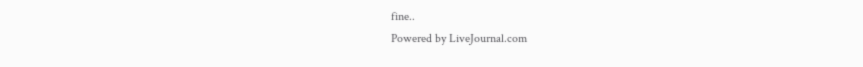fine..
Powered by LiveJournal.com